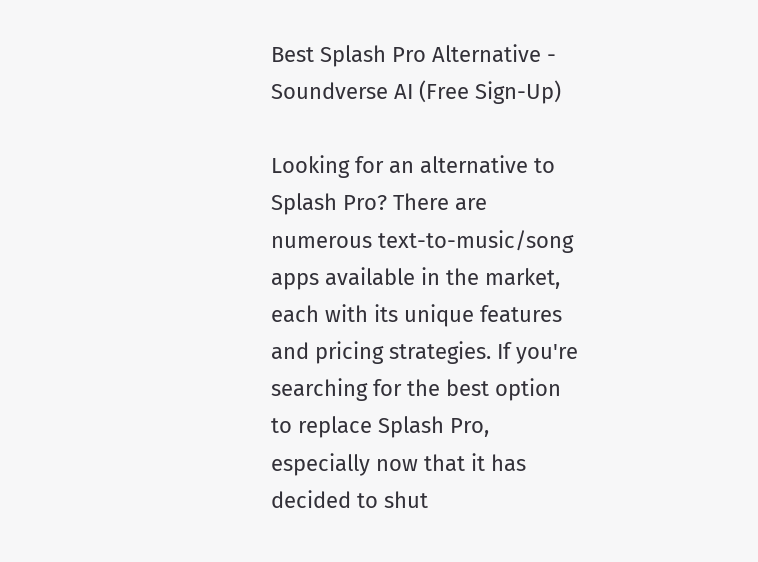Best Splash Pro Alternative - Soundverse AI (Free Sign-Up)

Looking for an alternative to Splash Pro? There are numerous text-to-music/song apps available in the market, each with its unique features and pricing strategies. If you're searching for the best option to replace Splash Pro, especially now that it has decided to shut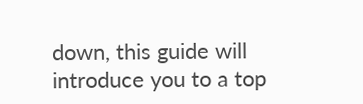down, this guide will introduce you to a top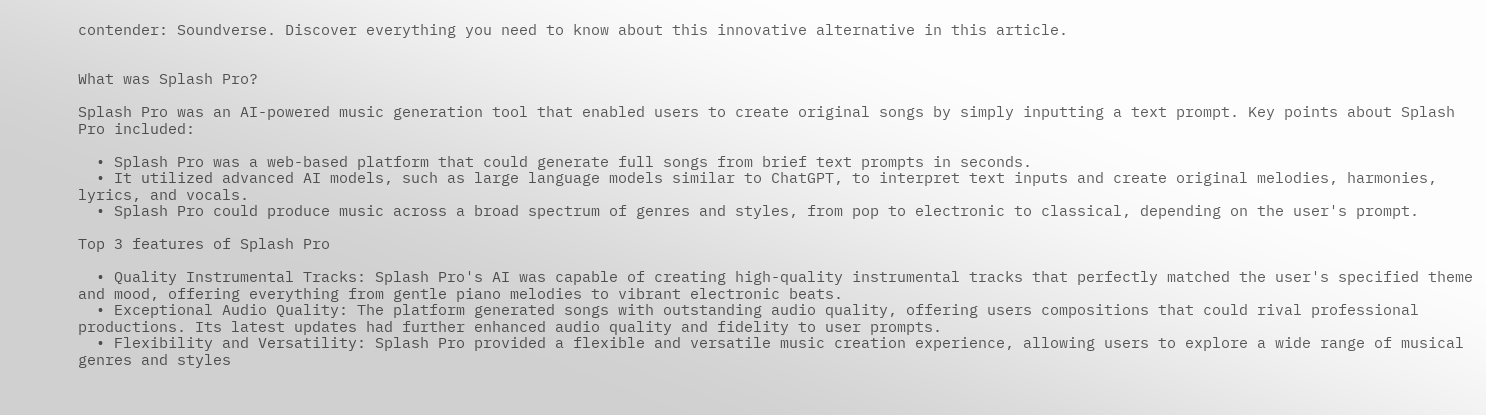contender: Soundverse. Discover everything you need to know about this innovative alternative in this article.


What was Splash Pro?

Splash Pro was an AI-powered music generation tool that enabled users to create original songs by simply inputting a text prompt. Key points about Splash Pro included:

  • Splash Pro was a web-based platform that could generate full songs from brief text prompts in seconds.
  • It utilized advanced AI models, such as large language models similar to ChatGPT, to interpret text inputs and create original melodies, harmonies, lyrics, and vocals.
  • Splash Pro could produce music across a broad spectrum of genres and styles, from pop to electronic to classical, depending on the user's prompt.

Top 3 features of Splash Pro

  • Quality Instrumental Tracks: Splash Pro's AI was capable of creating high-quality instrumental tracks that perfectly matched the user's specified theme and mood, offering everything from gentle piano melodies to vibrant electronic beats.
  • Exceptional Audio Quality: The platform generated songs with outstanding audio quality, offering users compositions that could rival professional productions. Its latest updates had further enhanced audio quality and fidelity to user prompts.
  • Flexibility and Versatility: Splash Pro provided a flexible and versatile music creation experience, allowing users to explore a wide range of musical genres and styles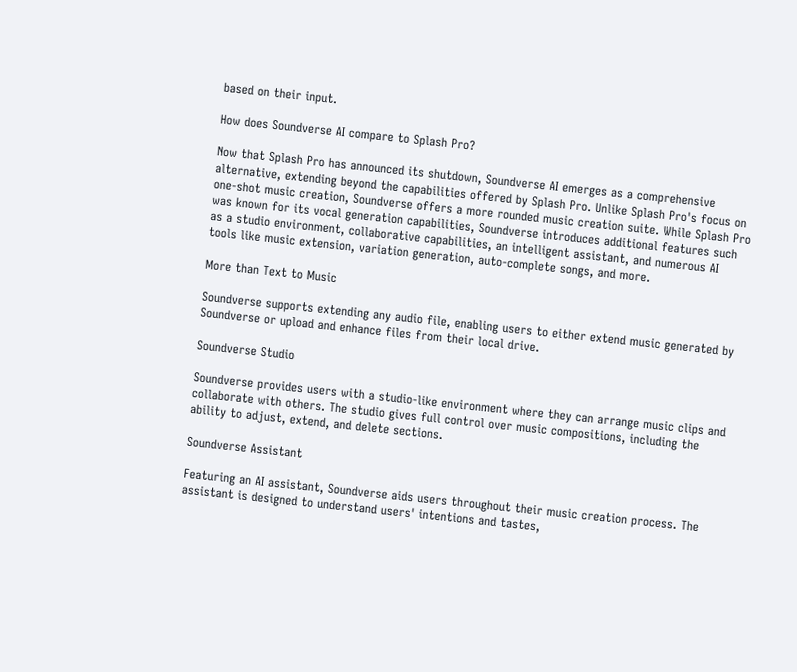based on their input.

How does Soundverse AI compare to Splash Pro?

Now that Splash Pro has announced its shutdown, Soundverse AI emerges as a comprehensive alternative, extending beyond the capabilities offered by Splash Pro. Unlike Splash Pro's focus on one-shot music creation, Soundverse offers a more rounded music creation suite. While Splash Pro was known for its vocal generation capabilities, Soundverse introduces additional features such as a studio environment, collaborative capabilities, an intelligent assistant, and numerous AI tools like music extension, variation generation, auto-complete songs, and more.

More than Text to Music

Soundverse supports extending any audio file, enabling users to either extend music generated by Soundverse or upload and enhance files from their local drive.

Soundverse Studio

Soundverse provides users with a studio-like environment where they can arrange music clips and collaborate with others. The studio gives full control over music compositions, including the ability to adjust, extend, and delete sections.

Soundverse Assistant

Featuring an AI assistant, Soundverse aids users throughout their music creation process. The assistant is designed to understand users' intentions and tastes,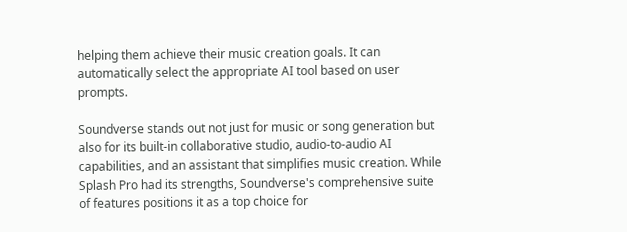helping them achieve their music creation goals. It can automatically select the appropriate AI tool based on user prompts.

Soundverse stands out not just for music or song generation but also for its built-in collaborative studio, audio-to-audio AI capabilities, and an assistant that simplifies music creation. While Splash Pro had its strengths, Soundverse's comprehensive suite of features positions it as a top choice for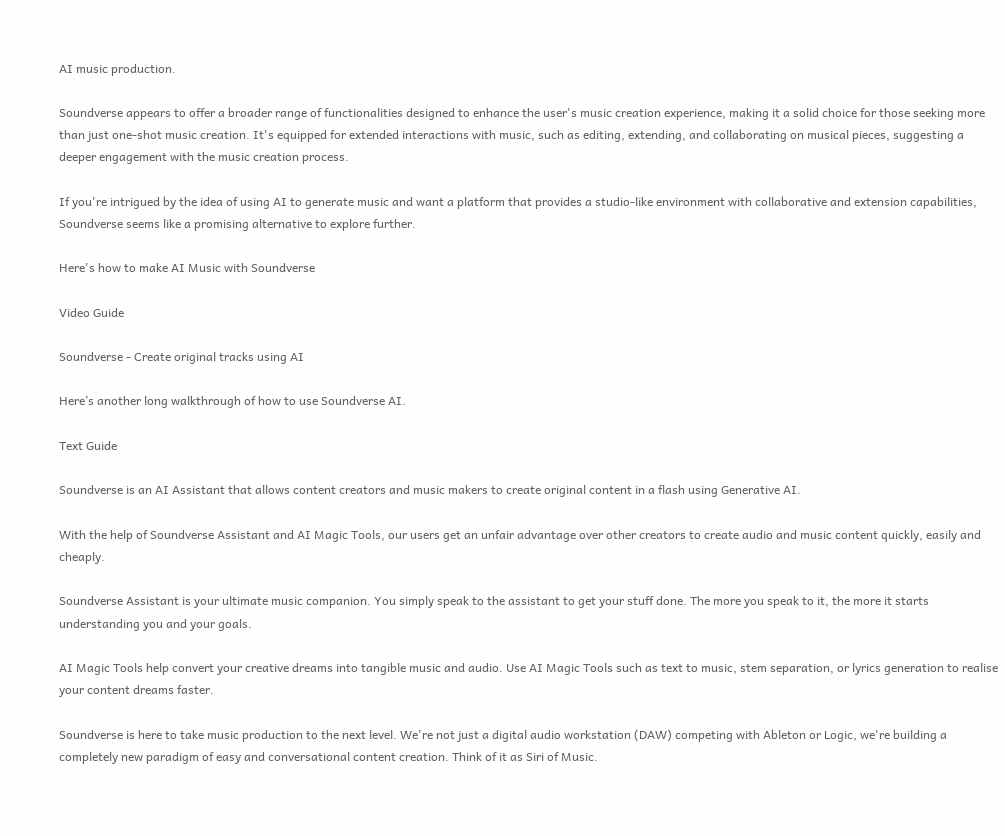AI music production.

Soundverse appears to offer a broader range of functionalities designed to enhance the user's music creation experience, making it a solid choice for those seeking more than just one-shot music creation. It's equipped for extended interactions with music, such as editing, extending, and collaborating on musical pieces, suggesting a deeper engagement with the music creation process.

If you're intrigued by the idea of using AI to generate music and want a platform that provides a studio-like environment with collaborative and extension capabilities, Soundverse seems like a promising alternative to explore further.

Here's how to make AI Music with Soundverse

Video Guide

Soundverse - Create original tracks using AI

Here’s another long walkthrough of how to use Soundverse AI.

Text Guide

Soundverse is an AI Assistant that allows content creators and music makers to create original content in a flash using Generative AI.

With the help of Soundverse Assistant and AI Magic Tools, our users get an unfair advantage over other creators to create audio and music content quickly, easily and cheaply.

Soundverse Assistant is your ultimate music companion. You simply speak to the assistant to get your stuff done. The more you speak to it, the more it starts understanding you and your goals.

AI Magic Tools help convert your creative dreams into tangible music and audio. Use AI Magic Tools such as text to music, stem separation, or lyrics generation to realise your content dreams faster.

Soundverse is here to take music production to the next level. We're not just a digital audio workstation (DAW) competing with Ableton or Logic, we're building a completely new paradigm of easy and conversational content creation. Think of it as Siri of Music.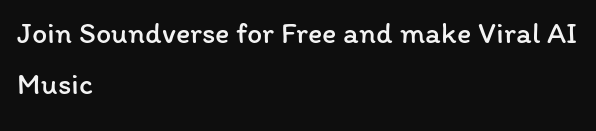Join Soundverse for Free and make Viral AI Music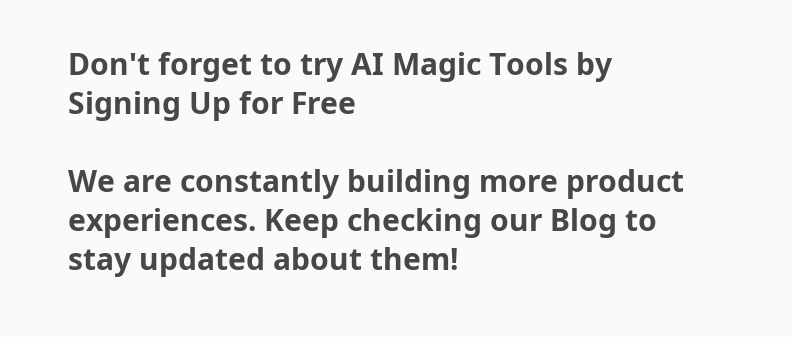Don't forget to try AI Magic Tools by Signing Up for Free

We are constantly building more product experiences. Keep checking our Blog to stay updated about them!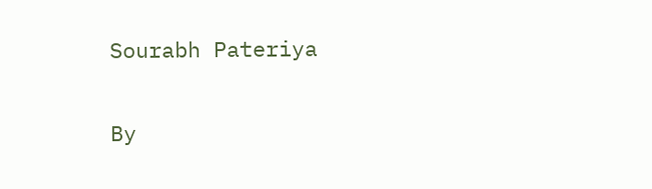Sourabh Pateriya

By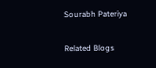Sourabh Pateriya

Related Blogs